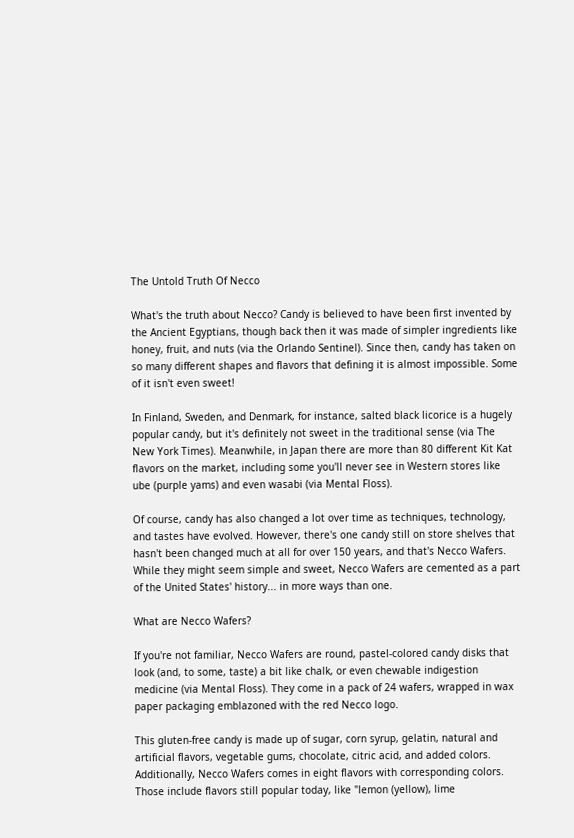The Untold Truth Of Necco

What's the truth about Necco? Candy is believed to have been first invented by the Ancient Egyptians, though back then it was made of simpler ingredients like honey, fruit, and nuts (via the Orlando Sentinel). Since then, candy has taken on so many different shapes and flavors that defining it is almost impossible. Some of it isn't even sweet!

In Finland, Sweden, and Denmark, for instance, salted black licorice is a hugely popular candy, but it's definitely not sweet in the traditional sense (via The New York Times). Meanwhile, in Japan there are more than 80 different Kit Kat flavors on the market, including some you'll never see in Western stores like ube (purple yams) and even wasabi (via Mental Floss).

Of course, candy has also changed a lot over time as techniques, technology, and tastes have evolved. However, there's one candy still on store shelves that hasn't been changed much at all for over 150 years, and that's Necco Wafers. While they might seem simple and sweet, Necco Wafers are cemented as a part of the United States' history... in more ways than one.

What are Necco Wafers?

If you're not familiar, Necco Wafers are round, pastel-colored candy disks that look (and, to some, taste) a bit like chalk, or even chewable indigestion medicine (via Mental Floss). They come in a pack of 24 wafers, wrapped in wax paper packaging emblazoned with the red Necco logo.

This gluten-free candy is made up of sugar, corn syrup, gelatin, natural and artificial flavors, vegetable gums, chocolate, citric acid, and added colors. Additionally, Necco Wafers comes in eight flavors with corresponding colors. Those include flavors still popular today, like "lemon (yellow), lime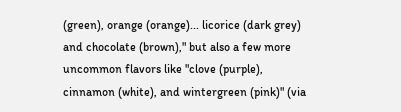(green), orange (orange)... licorice (dark grey) and chocolate (brown)," but also a few more uncommon flavors like "clove (purple), cinnamon (white), and wintergreen (pink)" (via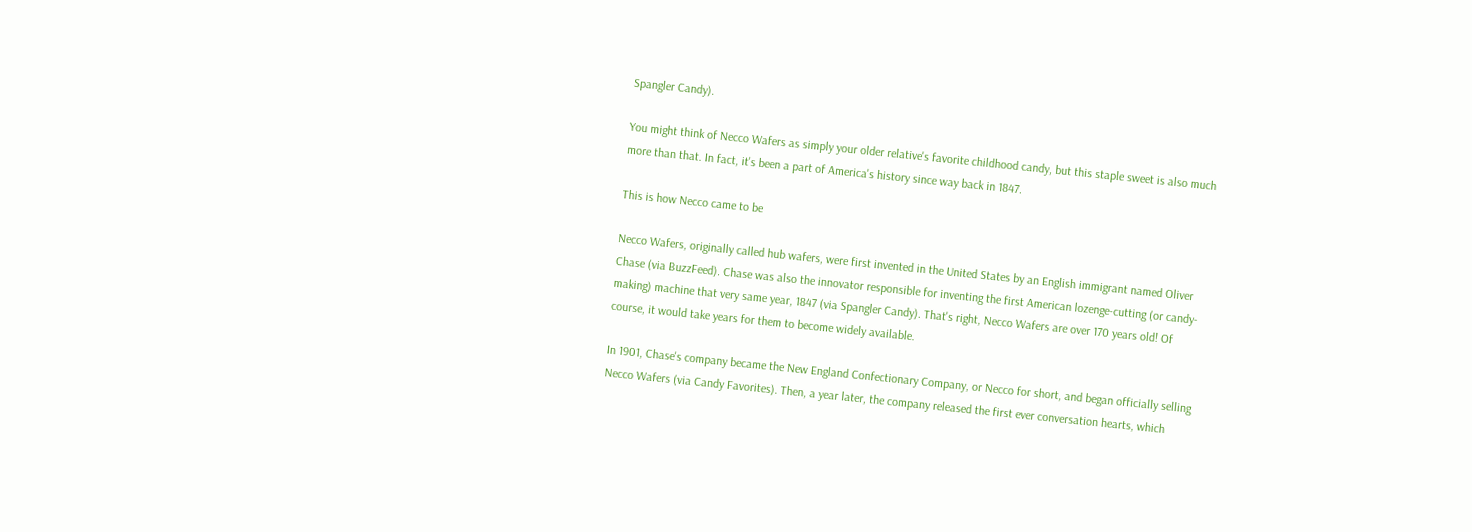Spangler Candy).

You might think of Necco Wafers as simply your older relative's favorite childhood candy, but this staple sweet is also much more than that. In fact, it's been a part of America's history since way back in 1847.

This is how Necco came to be

Necco Wafers, originally called hub wafers, were first invented in the United States by an English immigrant named Oliver Chase (via BuzzFeed). Chase was also the innovator responsible for inventing the first American lozenge-cutting (or candy-making) machine that very same year, 1847 (via Spangler Candy). That's right, Necco Wafers are over 170 years old! Of course, it would take years for them to become widely available.

In 1901, Chase's company became the New England Confectionary Company, or Necco for short, and began officially selling Necco Wafers (via Candy Favorites). Then, a year later, the company released the first ever conversation hearts, which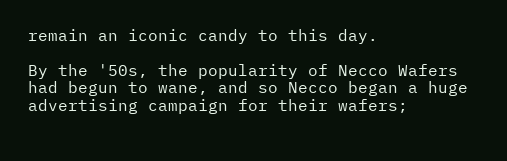remain an iconic candy to this day.

By the '50s, the popularity of Necco Wafers had begun to wane, and so Necco began a huge advertising campaign for their wafers;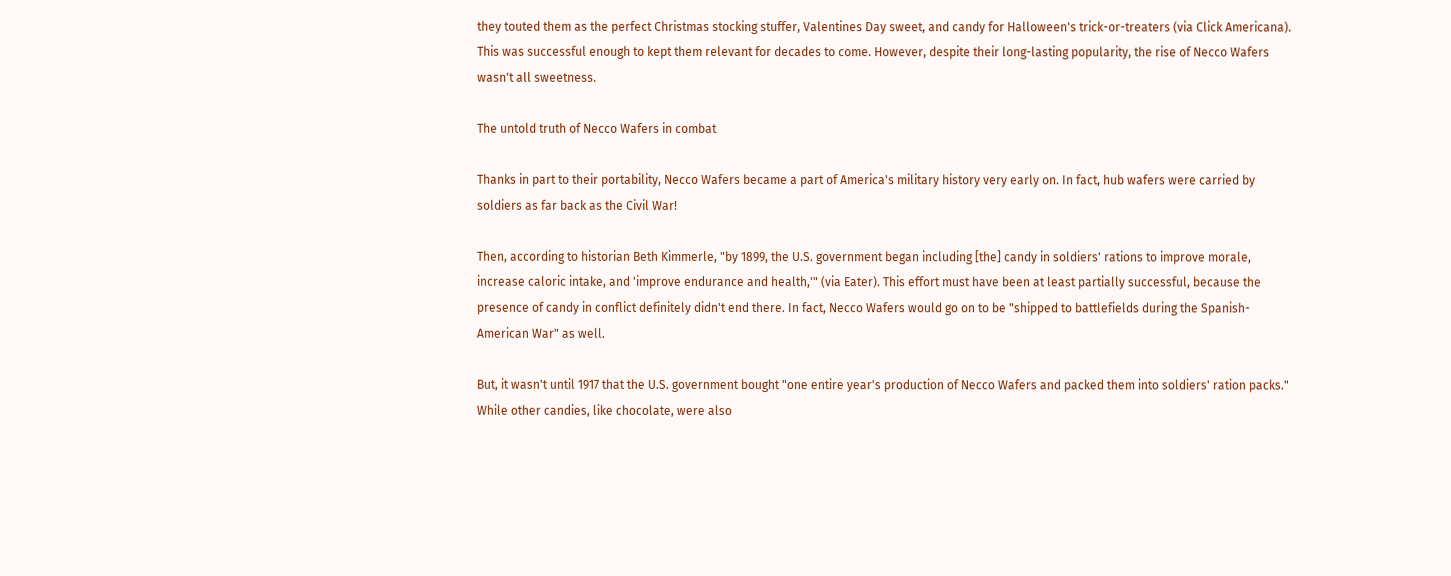they touted them as the perfect Christmas stocking stuffer, Valentines Day sweet, and candy for Halloween's trick-or-treaters (via Click Americana). This was successful enough to kept them relevant for decades to come. However, despite their long-lasting popularity, the rise of Necco Wafers wasn't all sweetness.

The untold truth of Necco Wafers in combat

Thanks in part to their portability, Necco Wafers became a part of America's military history very early on. In fact, hub wafers were carried by soldiers as far back as the Civil War!

Then, according to historian Beth Kimmerle, "by 1899, the U.S. government began including [the] candy in soldiers' rations to improve morale, increase caloric intake, and 'improve endurance and health,'" (via Eater). This effort must have been at least partially successful, because the presence of candy in conflict definitely didn't end there. In fact, Necco Wafers would go on to be "shipped to battlefields during the Spanish-American War" as well.

But, it wasn't until 1917 that the U.S. government bought "one entire year's production of Necco Wafers and packed them into soldiers' ration packs." While other candies, like chocolate, were also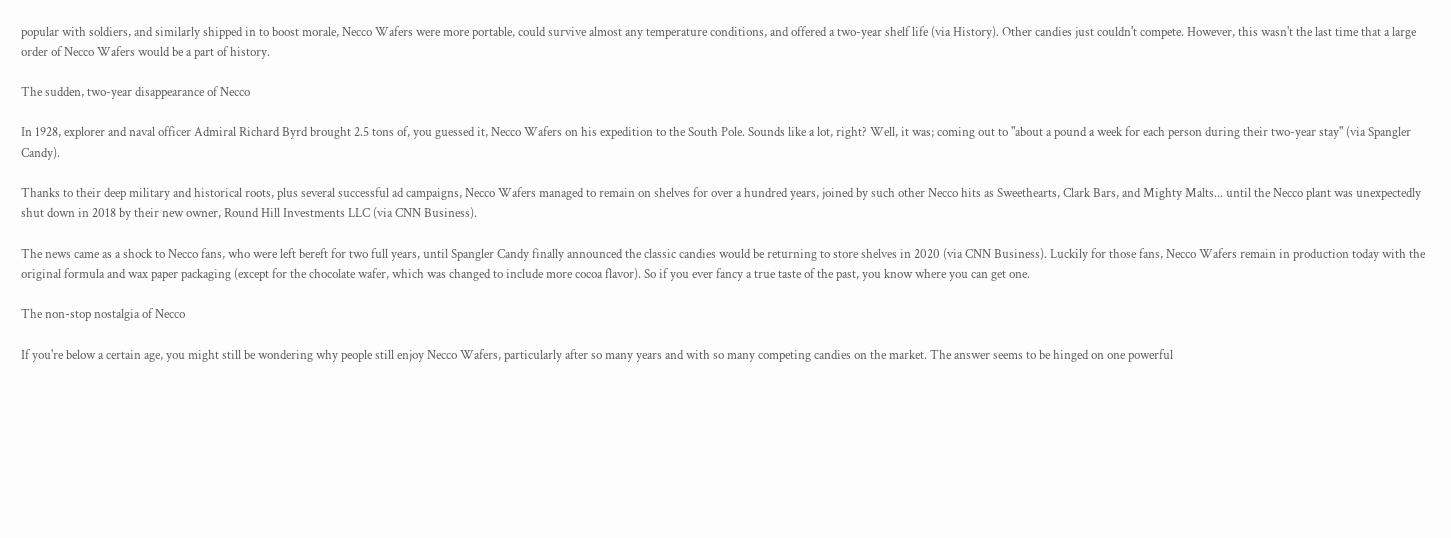popular with soldiers, and similarly shipped in to boost morale, Necco Wafers were more portable, could survive almost any temperature conditions, and offered a two-year shelf life (via History). Other candies just couldn't compete. However, this wasn't the last time that a large order of Necco Wafers would be a part of history.

The sudden, two-year disappearance of Necco

In 1928, explorer and naval officer Admiral Richard Byrd brought 2.5 tons of, you guessed it, Necco Wafers on his expedition to the South Pole. Sounds like a lot, right? Well, it was; coming out to "about a pound a week for each person during their two-year stay" (via Spangler Candy).

Thanks to their deep military and historical roots, plus several successful ad campaigns, Necco Wafers managed to remain on shelves for over a hundred years, joined by such other Necco hits as Sweethearts, Clark Bars, and Mighty Malts... until the Necco plant was unexpectedly shut down in 2018 by their new owner, Round Hill Investments LLC (via CNN Business).

The news came as a shock to Necco fans, who were left bereft for two full years, until Spangler Candy finally announced the classic candies would be returning to store shelves in 2020 (via CNN Business). Luckily for those fans, Necco Wafers remain in production today with the original formula and wax paper packaging (except for the chocolate wafer, which was changed to include more cocoa flavor). So if you ever fancy a true taste of the past, you know where you can get one.

The non-stop nostalgia of Necco

If you're below a certain age, you might still be wondering why people still enjoy Necco Wafers, particularly after so many years and with so many competing candies on the market. The answer seems to be hinged on one powerful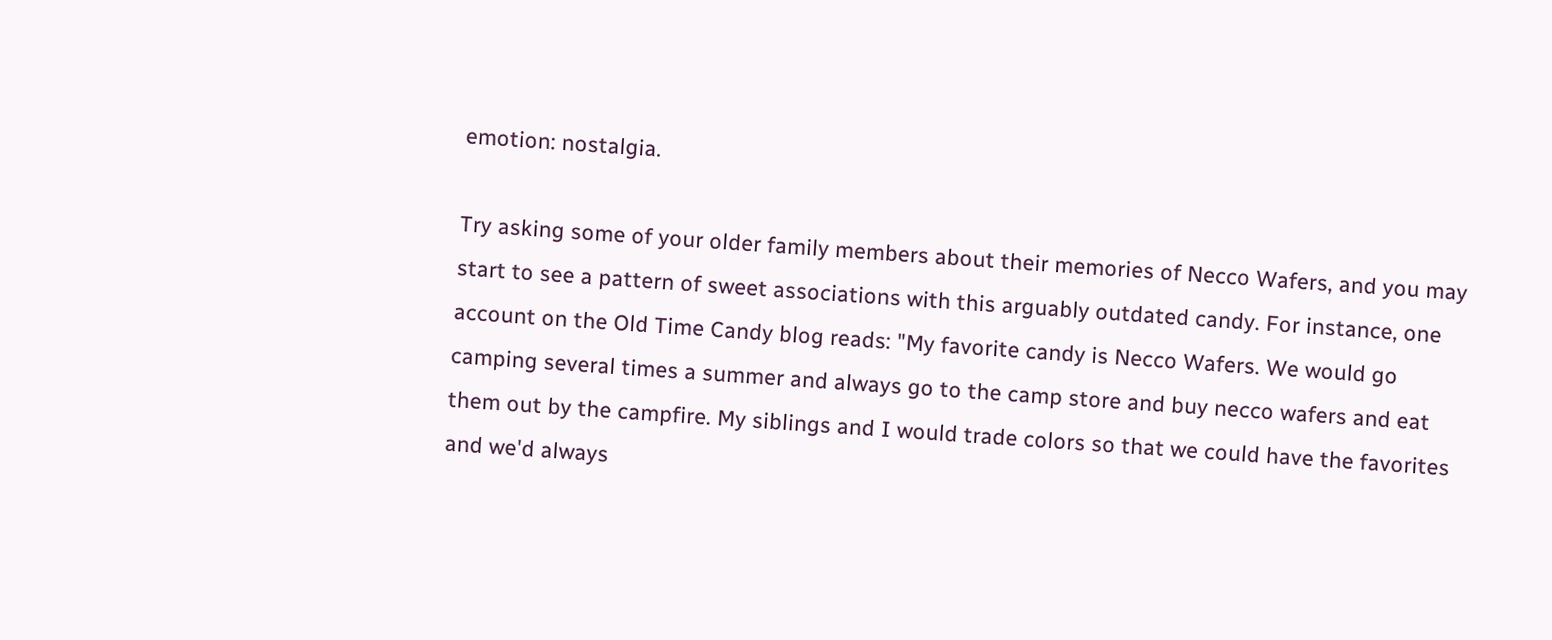emotion: nostalgia.

Try asking some of your older family members about their memories of Necco Wafers, and you may start to see a pattern of sweet associations with this arguably outdated candy. For instance, one account on the Old Time Candy blog reads: "My favorite candy is Necco Wafers. We would go camping several times a summer and always go to the camp store and buy necco wafers and eat them out by the campfire. My siblings and I would trade colors so that we could have the favorites and we'd always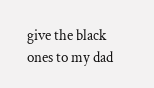give the black ones to my dad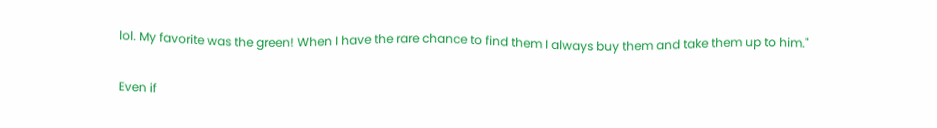lol. My favorite was the green! When I have the rare chance to find them I always buy them and take them up to him."

Even if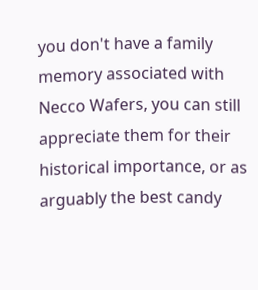you don't have a family memory associated with Necco Wafers, you can still appreciate them for their historical importance, or as arguably the best candy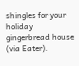shingles for your holiday gingerbread house (via Eater).